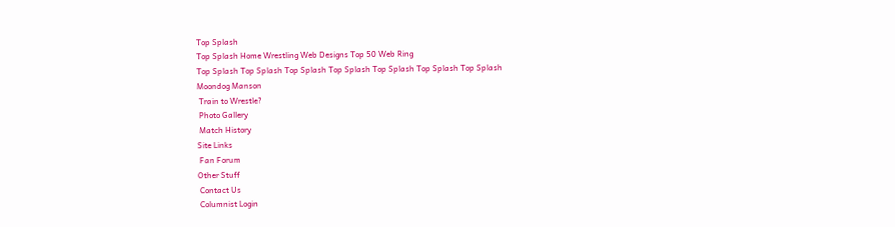Top Splash
Top Splash Home Wrestling Web Designs Top 50 Web Ring
Top Splash Top Splash Top Splash Top Splash Top Splash Top Splash Top Splash
Moondog Manson
 Train to Wrestle?
 Photo Gallery
 Match History
Site Links
 Fan Forum
Other Stuff
 Contact Us
 Columnist Login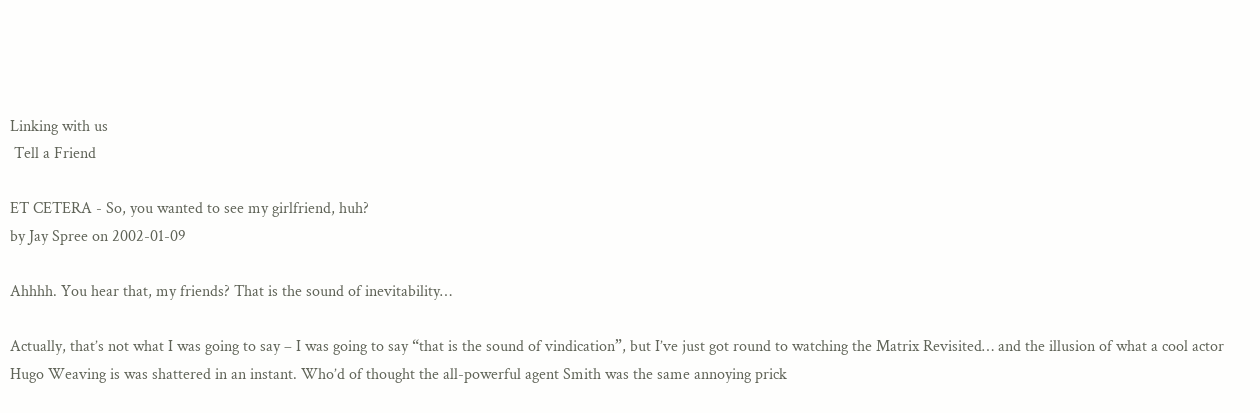Linking with us
 Tell a Friend

ET CETERA - So, you wanted to see my girlfriend, huh?
by Jay Spree on 2002-01-09

Ahhhh. You hear that, my friends? That is the sound of inevitability…

Actually, that’s not what I was going to say – I was going to say “that is the sound of vindication”, but I’ve just got round to watching the Matrix Revisited… and the illusion of what a cool actor Hugo Weaving is was shattered in an instant. Who’d of thought the all-powerful agent Smith was the same annoying prick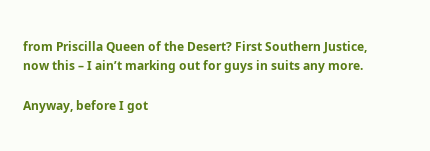from Priscilla Queen of the Desert? First Southern Justice, now this – I ain’t marking out for guys in suits any more.

Anyway, before I got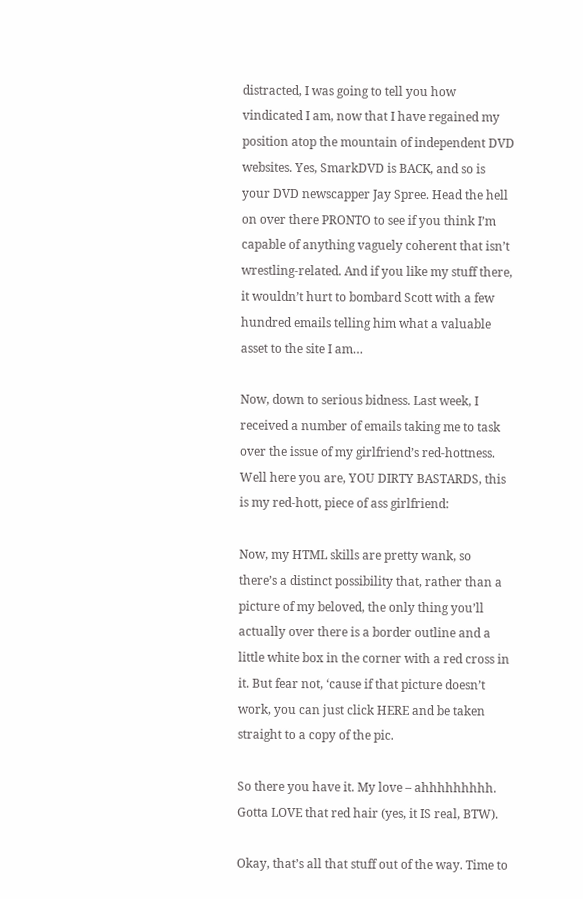distracted, I was going to tell you how vindicated I am, now that I have regained my position atop the mountain of independent DVD websites. Yes, SmarkDVD is BACK, and so is your DVD newscapper Jay Spree. Head the hell on over there PRONTO to see if you think I’m capable of anything vaguely coherent that isn’t wrestling-related. And if you like my stuff there, it wouldn’t hurt to bombard Scott with a few hundred emails telling him what a valuable asset to the site I am…

Now, down to serious bidness. Last week, I received a number of emails taking me to task over the issue of my girlfriend’s red-hottness. Well here you are, YOU DIRTY BASTARDS, this is my red-hott, piece of ass girlfriend:

Now, my HTML skills are pretty wank, so there’s a distinct possibility that, rather than a picture of my beloved, the only thing you’ll actually over there is a border outline and a little white box in the corner with a red cross in it. But fear not, ‘cause if that picture doesn’t work, you can just click HERE and be taken straight to a copy of the pic.

So there you have it. My love – ahhhhhhhhh. Gotta LOVE that red hair (yes, it IS real, BTW).

Okay, that’s all that stuff out of the way. Time to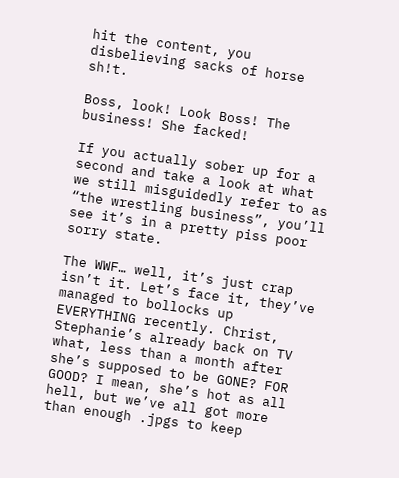hit the content, you disbelieving sacks of horse sh!t.

Boss, look! Look Boss! The business! She facked!

If you actually sober up for a second and take a look at what we still misguidedly refer to as “the wrestling business”, you’ll see it’s in a pretty piss poor sorry state.

The WWF… well, it’s just crap isn’t it. Let’s face it, they’ve managed to bollocks up EVERYTHING recently. Christ, Stephanie’s already back on TV what, less than a month after she’s supposed to be GONE? FOR GOOD? I mean, she’s hot as all hell, but we’ve all got more than enough .jpgs to keep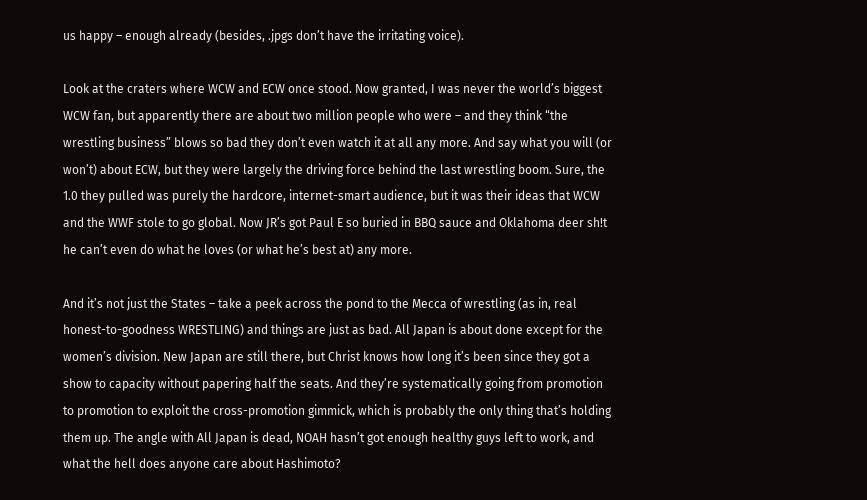us happy – enough already (besides, .jpgs don’t have the irritating voice).

Look at the craters where WCW and ECW once stood. Now granted, I was never the world’s biggest WCW fan, but apparently there are about two million people who were – and they think “the wrestling business” blows so bad they don’t even watch it at all any more. And say what you will (or won’t) about ECW, but they were largely the driving force behind the last wrestling boom. Sure, the 1.0 they pulled was purely the hardcore, internet-smart audience, but it was their ideas that WCW and the WWF stole to go global. Now JR’s got Paul E so buried in BBQ sauce and Oklahoma deer sh!t he can’t even do what he loves (or what he’s best at) any more.

And it’s not just the States – take a peek across the pond to the Mecca of wrestling (as in, real honest-to-goodness WRESTLING) and things are just as bad. All Japan is about done except for the women’s division. New Japan are still there, but Christ knows how long it’s been since they got a show to capacity without papering half the seats. And they’re systematically going from promotion to promotion to exploit the cross-promotion gimmick, which is probably the only thing that’s holding them up. The angle with All Japan is dead, NOAH hasn’t got enough healthy guys left to work, and what the hell does anyone care about Hashimoto?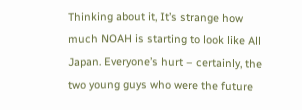Thinking about it, It’s strange how much NOAH is starting to look like All Japan. Everyone’s hurt – certainly, the two young guys who were the future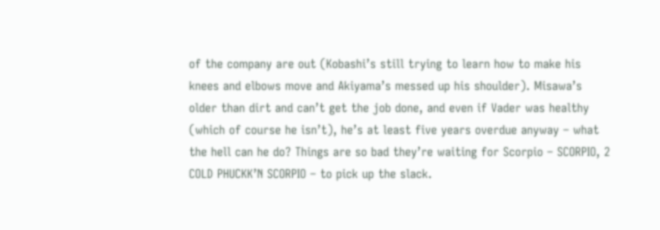of the company are out (Kobashi’s still trying to learn how to make his knees and elbows move and Akiyama’s messed up his shoulder). Misawa’s older than dirt and can’t get the job done, and even if Vader was healthy (which of course he isn’t), he’s at least five years overdue anyway – what the hell can he do? Things are so bad they’re waiting for Scorpio – SCORPIO, 2 COLD PHUCKK’N SCORPIO – to pick up the slack.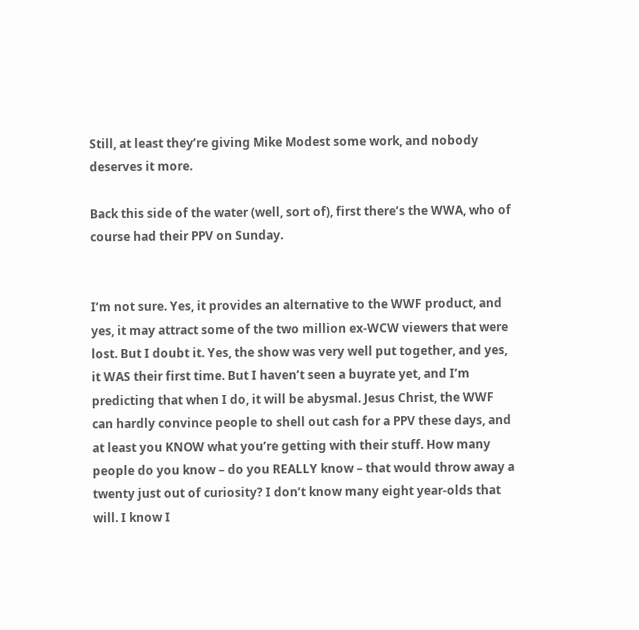Still, at least they’re giving Mike Modest some work, and nobody deserves it more.

Back this side of the water (well, sort of), first there’s the WWA, who of course had their PPV on Sunday.


I’m not sure. Yes, it provides an alternative to the WWF product, and yes, it may attract some of the two million ex-WCW viewers that were lost. But I doubt it. Yes, the show was very well put together, and yes, it WAS their first time. But I haven’t seen a buyrate yet, and I’m predicting that when I do, it will be abysmal. Jesus Christ, the WWF can hardly convince people to shell out cash for a PPV these days, and at least you KNOW what you’re getting with their stuff. How many people do you know – do you REALLY know – that would throw away a twenty just out of curiosity? I don’t know many eight year-olds that will. I know I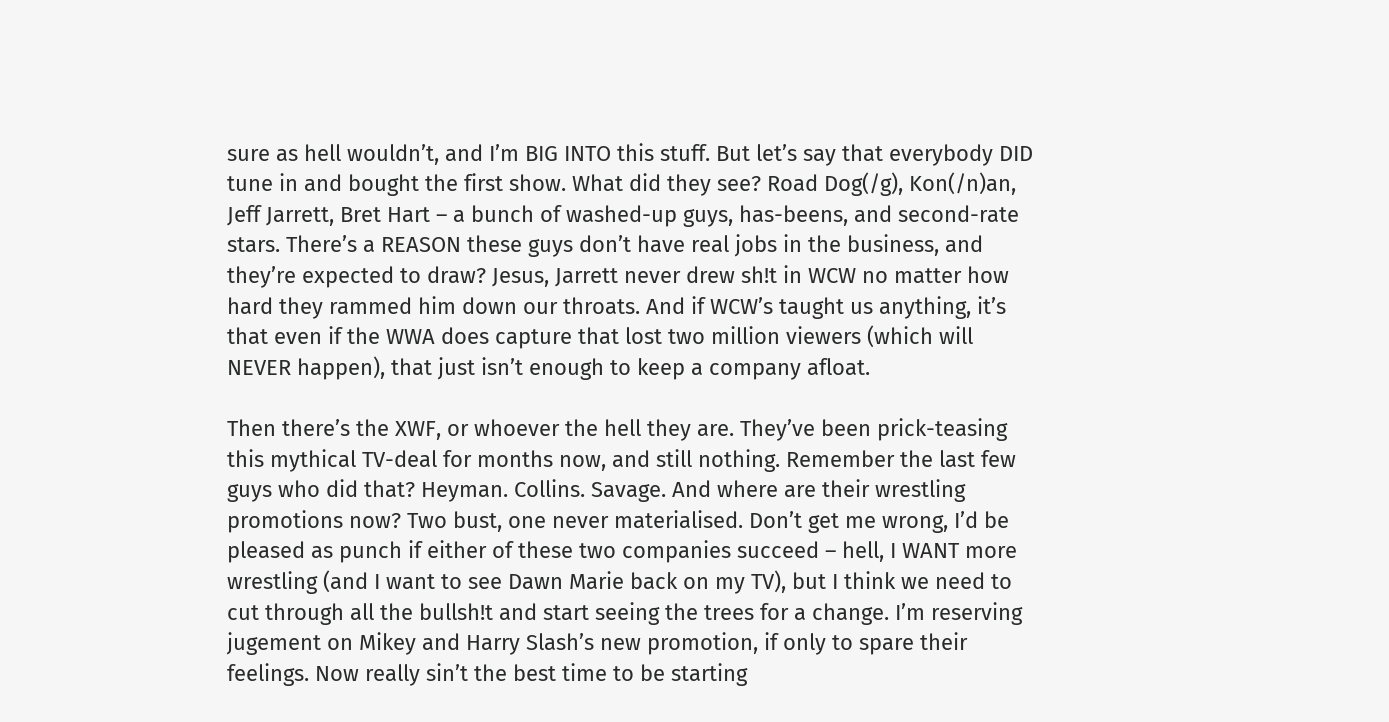sure as hell wouldn’t, and I’m BIG INTO this stuff. But let’s say that everybody DID tune in and bought the first show. What did they see? Road Dog(/g), Kon(/n)an, Jeff Jarrett, Bret Hart – a bunch of washed-up guys, has-beens, and second-rate stars. There’s a REASON these guys don’t have real jobs in the business, and they’re expected to draw? Jesus, Jarrett never drew sh!t in WCW no matter how hard they rammed him down our throats. And if WCW’s taught us anything, it’s that even if the WWA does capture that lost two million viewers (which will NEVER happen), that just isn’t enough to keep a company afloat.

Then there’s the XWF, or whoever the hell they are. They’ve been prick-teasing this mythical TV-deal for months now, and still nothing. Remember the last few guys who did that? Heyman. Collins. Savage. And where are their wrestling promotions now? Two bust, one never materialised. Don’t get me wrong, I’d be pleased as punch if either of these two companies succeed – hell, I WANT more wrestling (and I want to see Dawn Marie back on my TV), but I think we need to cut through all the bullsh!t and start seeing the trees for a change. I’m reserving jugement on Mikey and Harry Slash’s new promotion, if only to spare their feelings. Now really sin’t the best time to be starting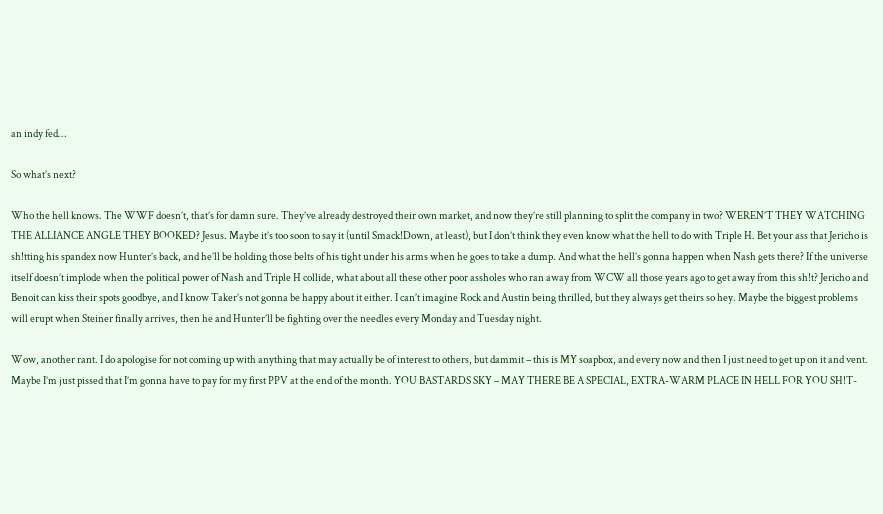an indy fed…

So what’s next?

Who the hell knows. The WWF doesn’t, that’s for damn sure. They’ve already destroyed their own market, and now they’re still planning to split the company in two? WEREN’T THEY WATCHING THE ALLIANCE ANGLE THEY BOOKED? Jesus. Maybe it’s too soon to say it (until Smack!Down, at least), but I don’t think they even know what the hell to do with Triple H. Bet your ass that Jericho is sh!tting his spandex now Hunter’s back, and he’ll be holding those belts of his tight under his arms when he goes to take a dump. And what the hell’s gonna happen when Nash gets there? If the universe itself doesn’t implode when the political power of Nash and Triple H collide, what about all these other poor assholes who ran away from WCW all those years ago to get away from this sh!t? Jericho and Benoit can kiss their spots goodbye, and I know Taker’s not gonna be happy about it either. I can’t imagine Rock and Austin being thrilled, but they always get theirs so hey. Maybe the biggest problems will erupt when Steiner finally arrives, then he and Hunter’ll be fighting over the needles every Monday and Tuesday night.

Wow, another rant. I do apologise for not coming up with anything that may actually be of interest to others, but dammit – this is MY soapbox, and every now and then I just need to get up on it and vent. Maybe I’m just pissed that I’m gonna have to pay for my first PPV at the end of the month. YOU BASTARDS SKY – MAY THERE BE A SPECIAL, EXTRA-WARM PLACE IN HELL FOR YOU SH!T-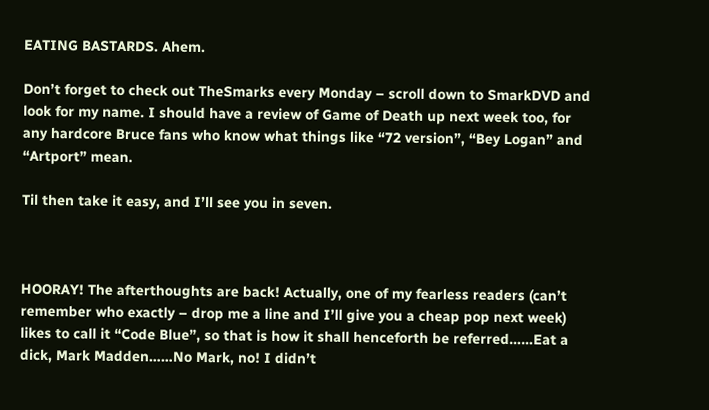EATING BASTARDS. Ahem.

Don’t forget to check out TheSmarks every Monday – scroll down to SmarkDVD and look for my name. I should have a review of Game of Death up next week too, for any hardcore Bruce fans who know what things like “72 version”, “Bey Logan” and “Artport” mean.

Til then take it easy, and I’ll see you in seven.



HOORAY! The afterthoughts are back! Actually, one of my fearless readers (can’t remember who exactly – drop me a line and I’ll give you a cheap pop next week) likes to call it “Code Blue”, so that is how it shall henceforth be referred……Eat a dick, Mark Madden……No Mark, no! I didn’t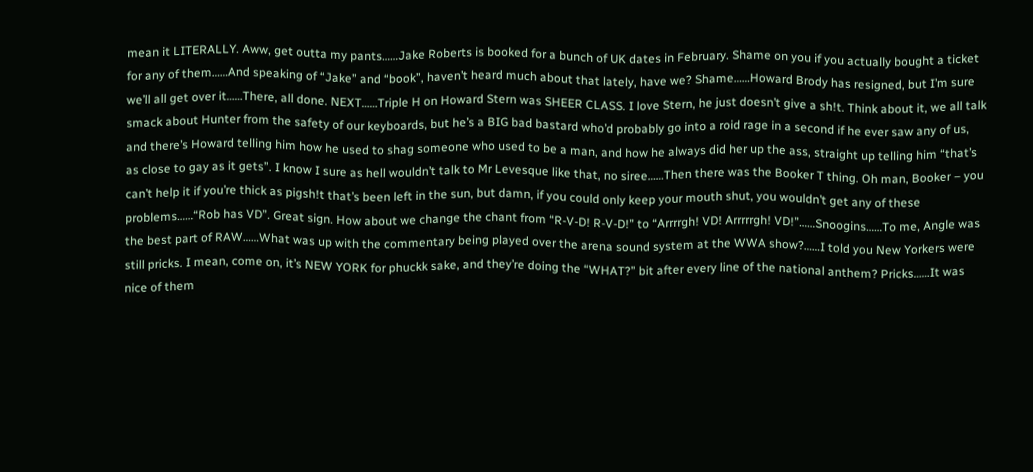mean it LITERALLY. Aww, get outta my pants……Jake Roberts is booked for a bunch of UK dates in February. Shame on you if you actually bought a ticket for any of them……And speaking of “Jake” and “book”, haven’t heard much about that lately, have we? Shame……Howard Brody has resigned, but I’m sure we’ll all get over it……There, all done. NEXT……Triple H on Howard Stern was SHEER CLASS. I love Stern, he just doesn’t give a sh!t. Think about it, we all talk smack about Hunter from the safety of our keyboards, but he’s a BIG bad bastard who’d probably go into a roid rage in a second if he ever saw any of us, and there’s Howard telling him how he used to shag someone who used to be a man, and how he always did her up the ass, straight up telling him “that’s as close to gay as it gets”. I know I sure as hell wouldn’t talk to Mr Levesque like that, no siree……Then there was the Booker T thing. Oh man, Booker – you can’t help it if you’re thick as pigsh!t that’s been left in the sun, but damn, if you could only keep your mouth shut, you wouldn’t get any of these problems……“Rob has VD”. Great sign. How about we change the chant from “R-V-D! R-V-D!” to “Arrrrgh! VD! Arrrrrgh! VD!”……Snoogins……To me, Angle was the best part of RAW……What was up with the commentary being played over the arena sound system at the WWA show?……I told you New Yorkers were still pricks. I mean, come on, it’s NEW YORK for phuckk sake, and they’re doing the “WHAT?” bit after every line of the national anthem? Pricks……It was nice of them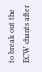to break out the ECW chants after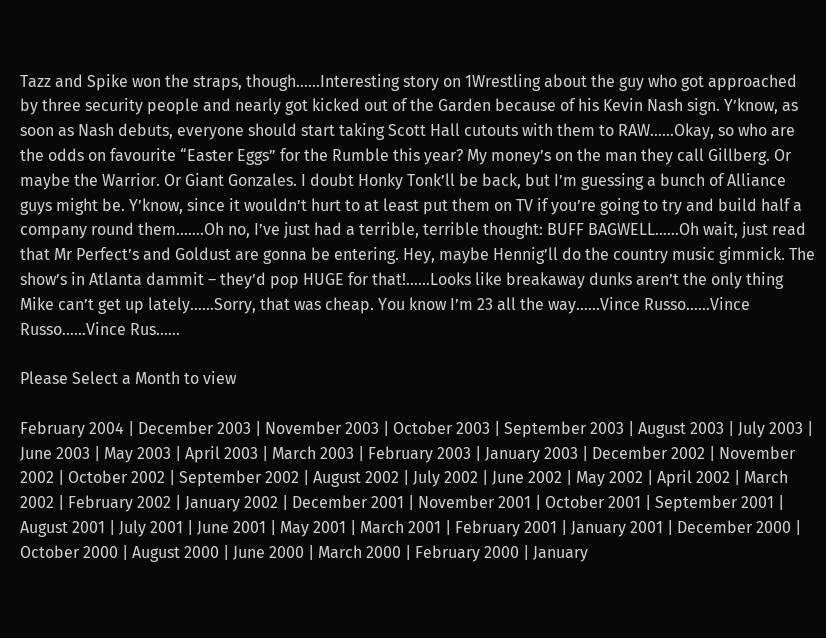Tazz and Spike won the straps, though……Interesting story on 1Wrestling about the guy who got approached by three security people and nearly got kicked out of the Garden because of his Kevin Nash sign. Y’know, as soon as Nash debuts, everyone should start taking Scott Hall cutouts with them to RAW……Okay, so who are the odds on favourite “Easter Eggs” for the Rumble this year? My money’s on the man they call Gillberg. Or maybe the Warrior. Or Giant Gonzales. I doubt Honky Tonk’ll be back, but I’m guessing a bunch of Alliance guys might be. Y’know, since it wouldn’t hurt to at least put them on TV if you’re going to try and build half a company round them…….Oh no, I’ve just had a terrible, terrible thought: BUFF BAGWELL……Oh wait, just read that Mr Perfect’s and Goldust are gonna be entering. Hey, maybe Hennig’ll do the country music gimmick. The show’s in Atlanta dammit – they’d pop HUGE for that!……Looks like breakaway dunks aren’t the only thing Mike can’t get up lately……Sorry, that was cheap. You know I’m 23 all the way……Vince Russo……Vince Russo……Vince Rus……

Please Select a Month to view

February 2004 | December 2003 | November 2003 | October 2003 | September 2003 | August 2003 | July 2003 | June 2003 | May 2003 | April 2003 | March 2003 | February 2003 | January 2003 | December 2002 | November 2002 | October 2002 | September 2002 | August 2002 | July 2002 | June 2002 | May 2002 | April 2002 | March 2002 | February 2002 | January 2002 | December 2001 | November 2001 | October 2001 | September 2001 | August 2001 | July 2001 | June 2001 | May 2001 | March 2001 | February 2001 | January 2001 | December 2000 | October 2000 | August 2000 | June 2000 | March 2000 | February 2000 | January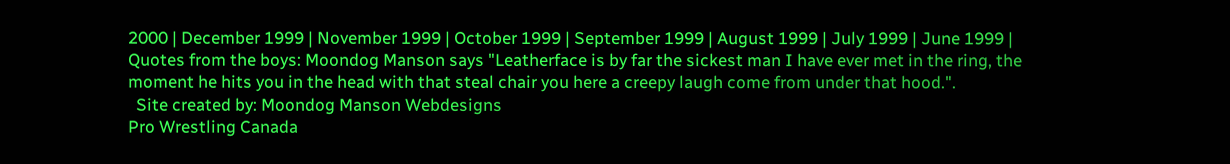2000 | December 1999 | November 1999 | October 1999 | September 1999 | August 1999 | July 1999 | June 1999 |
Quotes from the boys: Moondog Manson says "Leatherface is by far the sickest man I have ever met in the ring, the moment he hits you in the head with that steal chair you here a creepy laugh come from under that hood.".
  Site created by: Moondog Manson Webdesigns
Pro Wrestling Canada